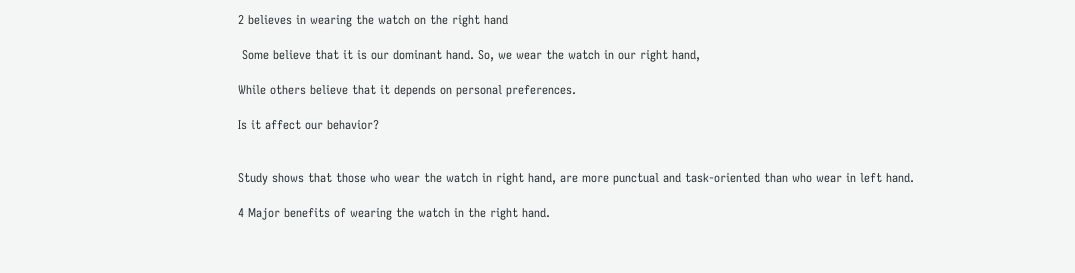2 believes in wearing the watch on the right hand

 Some believe that it is our dominant hand. So, we wear the watch in our right hand,

While others believe that it depends on personal preferences.

Is it affect our behavior?


Study shows that those who wear the watch in right hand, are more punctual and task-oriented than who wear in left hand.

4 Major benefits of wearing the watch in the right hand.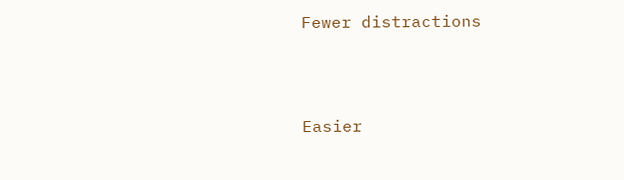Fewer distractions




Easier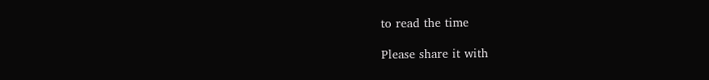to read the time

Please share it with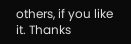others, if you like it. Thanks